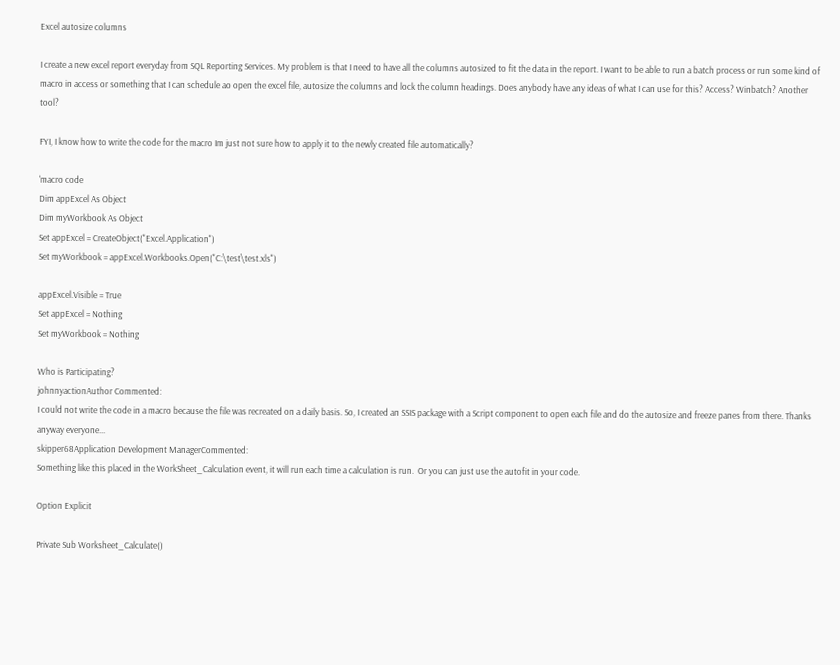Excel autosize columns

I create a new excel report everyday from SQL Reporting Services. My problem is that I need to have all the columns autosized to fit the data in the report. I want to be able to run a batch process or run some kind of macro in access or something that I can schedule ao open the excel file, autosize the columns and lock the column headings. Does anybody have any ideas of what I can use for this? Access? Winbatch? Another tool?

FYI, I know how to write the code for the macro Im just not sure how to apply it to the newly created file automatically?

'macro code
Dim appExcel As Object
Dim myWorkbook As Object
Set appExcel = CreateObject("Excel.Application")
Set myWorkbook = appExcel.Workbooks.Open("C:\test\test.xls")

appExcel.Visible = True
Set appExcel = Nothing
Set myWorkbook = Nothing

Who is Participating?
johnnyactionAuthor Commented:
I could not write the code in a macro because the file was recreated on a daily basis. So, I created an SSIS package with a Script component to open each file and do the autosize and freeze panes from there. Thanks anyway everyone...
skipper68Application Development ManagerCommented:
Something like this placed in the WorkSheet_Calculation event, it will run each time a calculation is run.  Or you can just use the autofit in your code.

Option Explicit

Private Sub Worksheet_Calculate()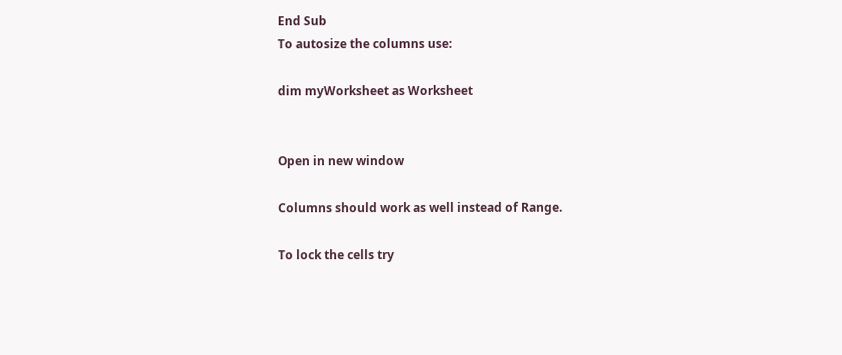End Sub
To autosize the columns use:

dim myWorksheet as Worksheet


Open in new window

Columns should work as well instead of Range.

To lock the cells try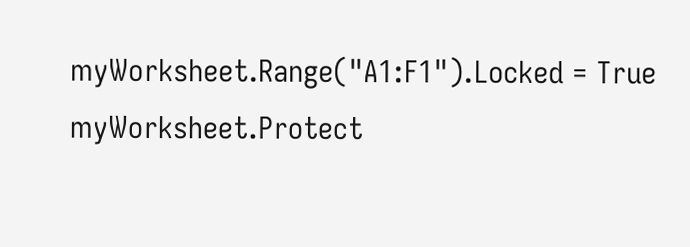myWorksheet.Range("A1:F1").Locked = True
myWorksheet.Protect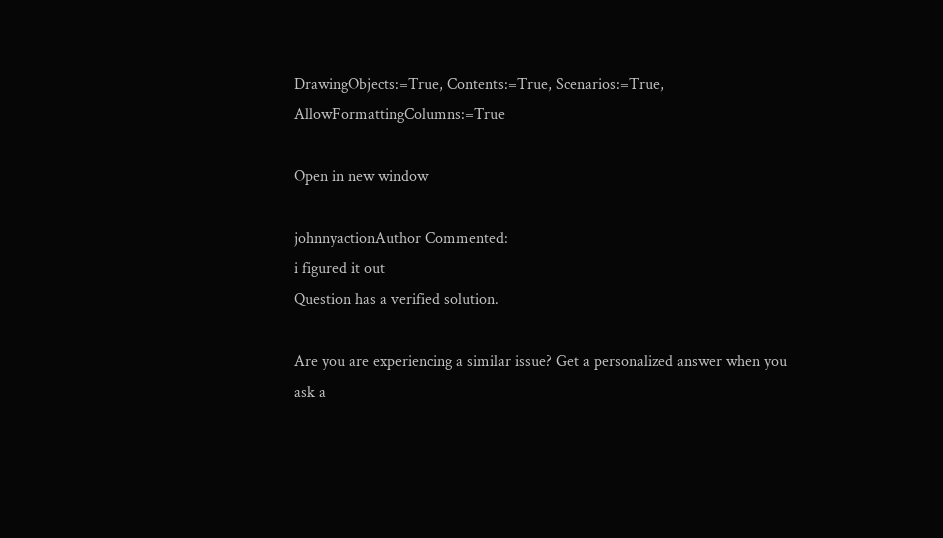DrawingObjects:=True, Contents:=True, Scenarios:=True, AllowFormattingColumns:=True

Open in new window

johnnyactionAuthor Commented:
i figured it out
Question has a verified solution.

Are you are experiencing a similar issue? Get a personalized answer when you ask a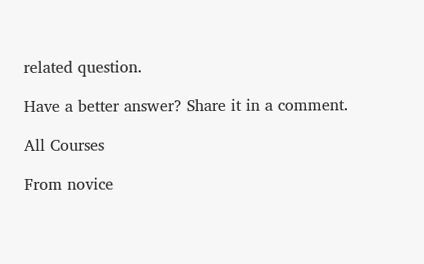related question.

Have a better answer? Share it in a comment.

All Courses

From novice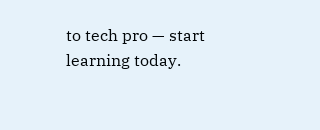to tech pro — start learning today.